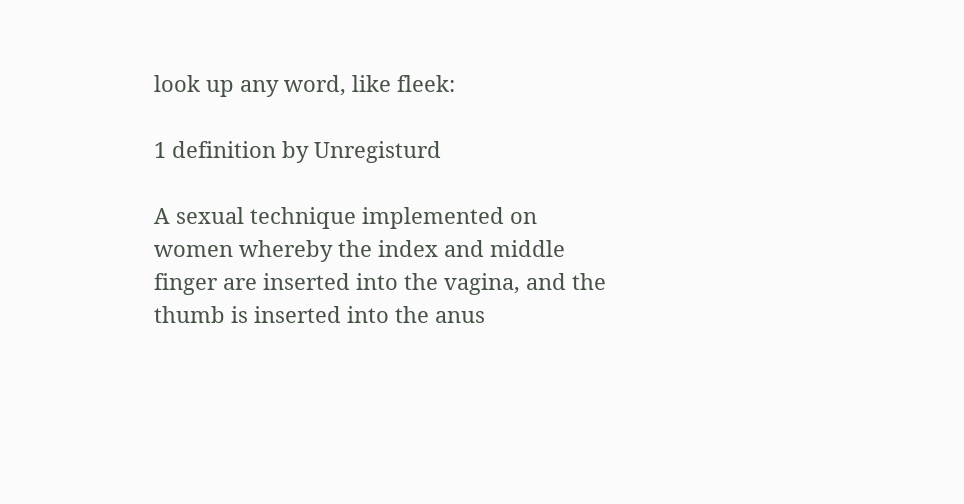look up any word, like fleek:

1 definition by Unregisturd

A sexual technique implemented on women whereby the index and middle finger are inserted into the vagina, and the thumb is inserted into the anus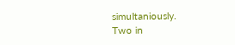simultaniously.
Two in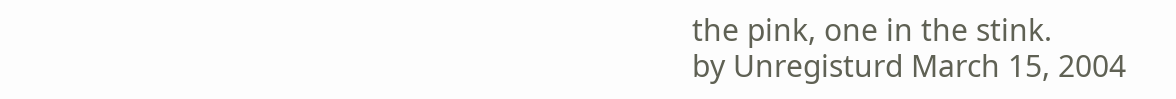the pink, one in the stink.
by Unregisturd March 15, 2004